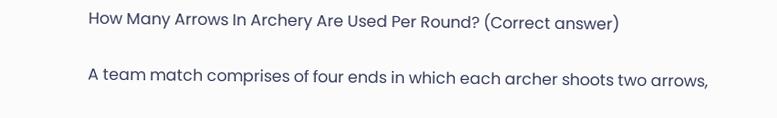How Many Arrows In Archery Are Used Per Round? (Correct answer)

A team match comprises of four ends in which each archer shoots two arrows,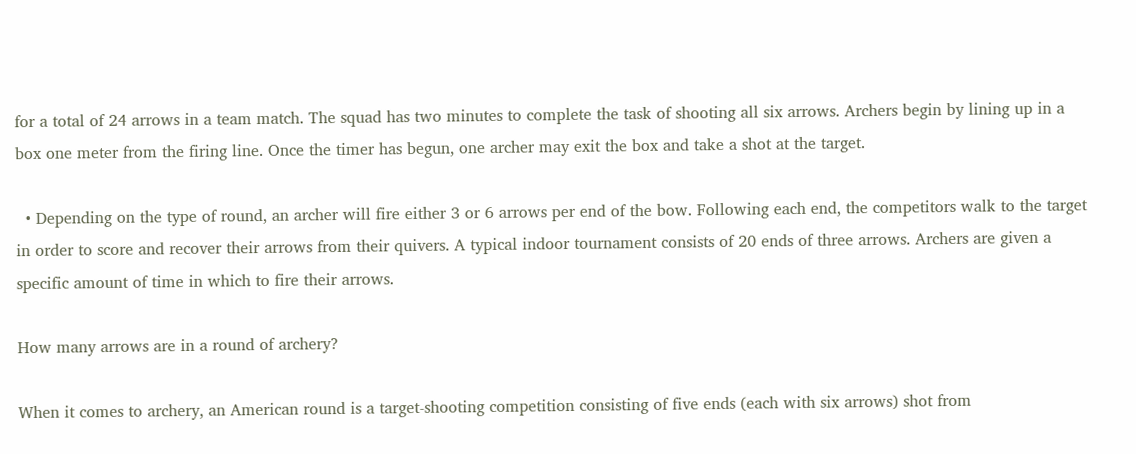for a total of 24 arrows in a team match. The squad has two minutes to complete the task of shooting all six arrows. Archers begin by lining up in a box one meter from the firing line. Once the timer has begun, one archer may exit the box and take a shot at the target.

  • Depending on the type of round, an archer will fire either 3 or 6 arrows per end of the bow. Following each end, the competitors walk to the target in order to score and recover their arrows from their quivers. A typical indoor tournament consists of 20 ends of three arrows. Archers are given a specific amount of time in which to fire their arrows.

How many arrows are in a round of archery?

When it comes to archery, an American round is a target-shooting competition consisting of five ends (each with six arrows) shot from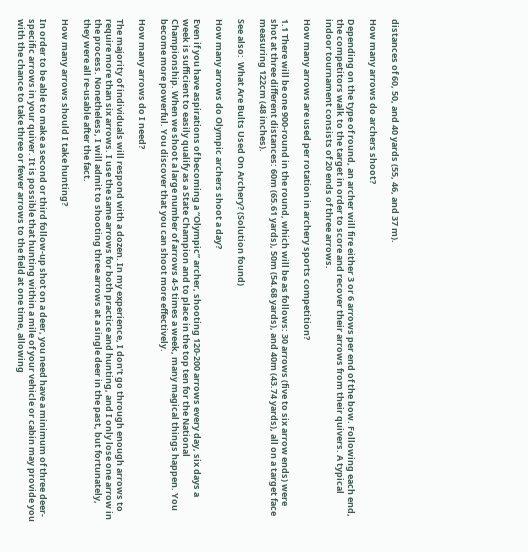distances of 60, 50, and 40 yards (55, 46, and 37 m).

How many arrows do archers shoot?

Depending on the type of round, an archer will fire either 3 or 6 arrows per end of the bow. Following each end, the competitors walk to the target in order to score and recover their arrows from their quivers. A typical indoor tournament consists of 20 ends of three arrows.

How many arrows are used per rotation in archery sports competition?

1.1 There will be one 900-round in the round, which will be as follows: 30 arrows (five to six arrow ends) were shot at three different distances: 60m (65.61 yards), 50m (54.68 yards), and 40m (43.74 yards), all on a target face measuring 122cm (48 inches).

See also:  What Are Bults Used On Archery? (Solution found)

How many arrows do Olympic archers shoot a day?

Even if you have aspirations of becoming a “Olympic” archer, shooting 120-200 arrows every day, six days a week is sufficient to easily qualify as a State Champion and to place in the top ten for the National Championship. When we shoot a large number of arrows 4-5 times a week, many magical things happen. You become more powerful. You discover that you can shoot more effectively.

How many arrows do I need?

The majority of individuals will respond with a dozen. In my experience, I don’t go through enough arrows to require more than six arrows. I use the same arrows for both practice and hunting, and I only lose one arrow in the process. Nonetheless, I will admit to shooting three arrows at a single deer in the past, but fortunately, they were all re-usable after the fact.

How many arrows should I take hunting?

In order to be able to make a second or third follow-up shot on a deer, you need have a minimum of three deer-specific arrows in your quiver. It is possible that hunting within a mile of your vehicle or cabin may provide you with the chance to take three or fewer arrows to the field at one time, allowing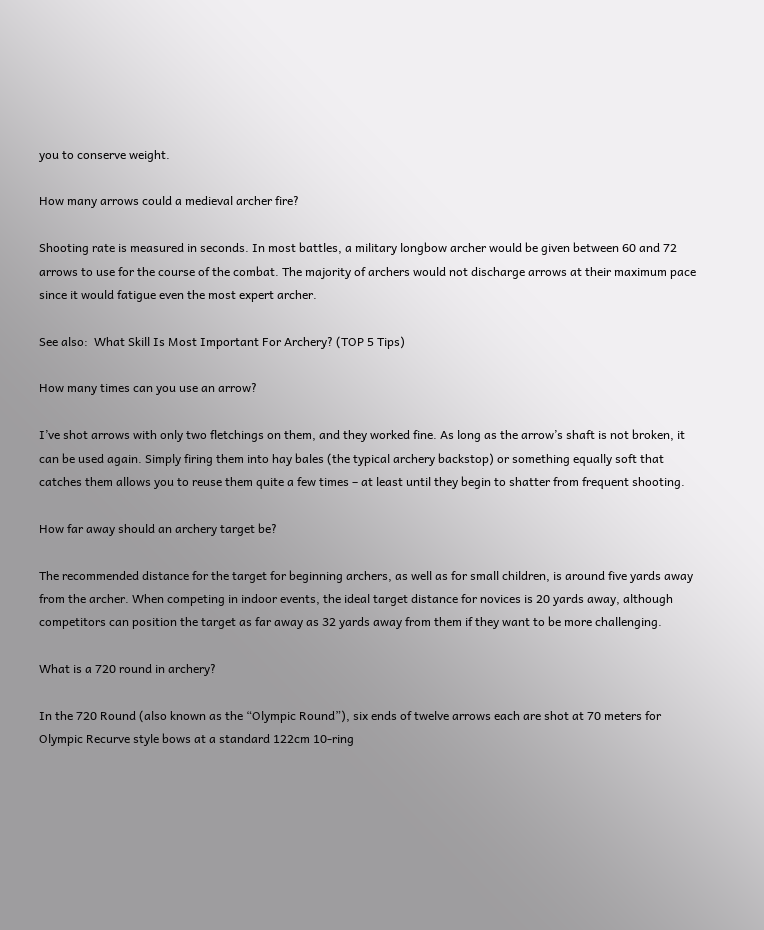you to conserve weight.

How many arrows could a medieval archer fire?

Shooting rate is measured in seconds. In most battles, a military longbow archer would be given between 60 and 72 arrows to use for the course of the combat. The majority of archers would not discharge arrows at their maximum pace since it would fatigue even the most expert archer.

See also:  What Skill Is Most Important For Archery? (TOP 5 Tips)

How many times can you use an arrow?

I’ve shot arrows with only two fletchings on them, and they worked fine. As long as the arrow’s shaft is not broken, it can be used again. Simply firing them into hay bales (the typical archery backstop) or something equally soft that catches them allows you to reuse them quite a few times – at least until they begin to shatter from frequent shooting.

How far away should an archery target be?

The recommended distance for the target for beginning archers, as well as for small children, is around five yards away from the archer. When competing in indoor events, the ideal target distance for novices is 20 yards away, although competitors can position the target as far away as 32 yards away from them if they want to be more challenging.

What is a 720 round in archery?

In the 720 Round (also known as the “Olympic Round”), six ends of twelve arrows each are shot at 70 meters for Olympic Recurve style bows at a standard 122cm 10-ring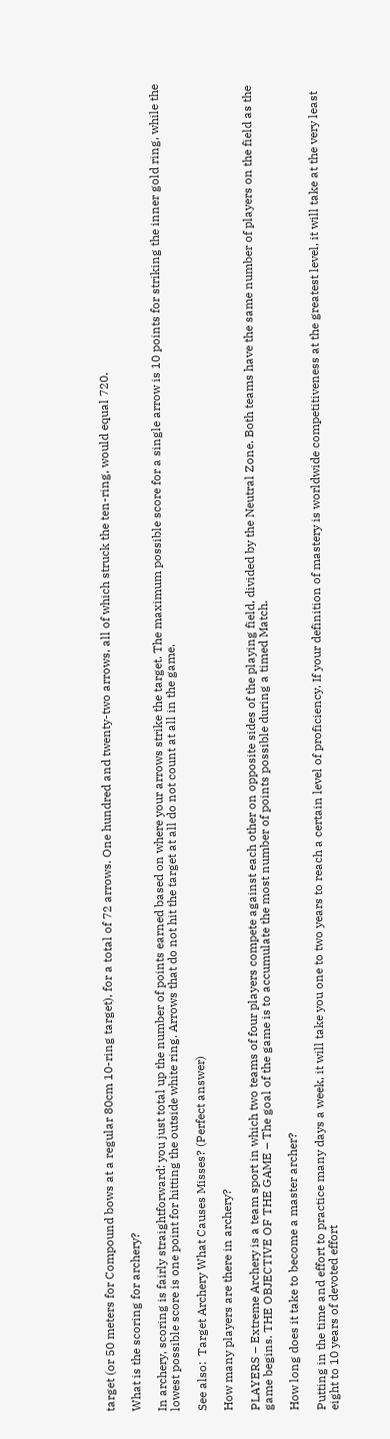target (or 50 meters for Compound bows at a regular 80cm 10-ring target), for a total of 72 arrows. One hundred and twenty-two arrows, all of which struck the ten-ring, would equal 720.

What is the scoring for archery?

In archery, scoring is fairly straightforward: you just total up the number of points earned based on where your arrows strike the target. The maximum possible score for a single arrow is 10 points for striking the inner gold ring, while the lowest possible score is one point for hitting the outside white ring. Arrows that do not hit the target at all do not count at all in the game.

See also:  Target Archery What Causes Misses? (Perfect answer)

How many players are there in archery?

PLAYERS – Extreme Archery is a team sport in which two teams of four players compete against each other on opposite sides of the playing field, divided by the Neutral Zone. Both teams have the same number of players on the field as the game begins. THE OBJECTIVE OF THE GAME – The goal of the game is to accumulate the most number of points possible during a timed Match.

How long does it take to become a master archer?

Putting in the time and effort to practice many days a week, it will take you one to two years to reach a certain level of proficiency. If your definition of mastery is worldwide competitiveness at the greatest level, it will take at the very least eight to 10 years of devoted effort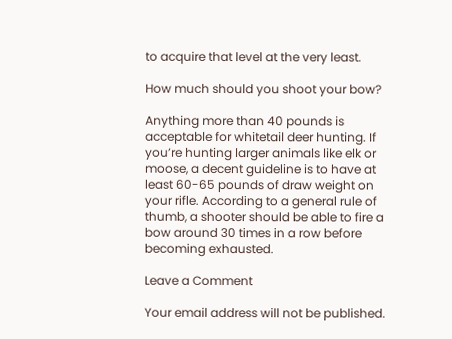to acquire that level at the very least.

How much should you shoot your bow?

Anything more than 40 pounds is acceptable for whitetail deer hunting. If you’re hunting larger animals like elk or moose, a decent guideline is to have at least 60-65 pounds of draw weight on your rifle. According to a general rule of thumb, a shooter should be able to fire a bow around 30 times in a row before becoming exhausted.

Leave a Comment

Your email address will not be published.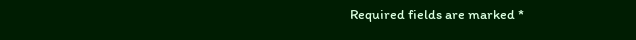Required fields are marked *